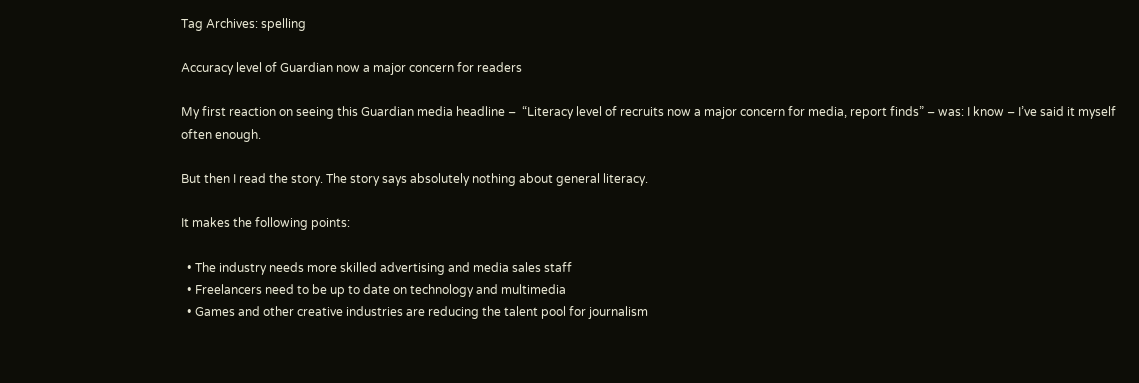Tag Archives: spelling

Accuracy level of Guardian now a major concern for readers

My first reaction on seeing this Guardian media headline –  “Literacy level of recruits now a major concern for media, report finds” – was: I know – I’ve said it myself often enough.

But then I read the story. The story says absolutely nothing about general literacy.

It makes the following points:

  • The industry needs more skilled advertising and media sales staff
  • Freelancers need to be up to date on technology and multimedia
  • Games and other creative industries are reducing the talent pool for journalism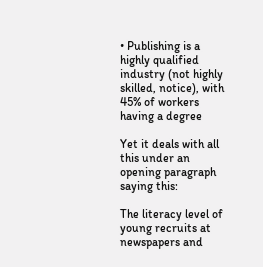• Publishing is a highly qualified industry (not highly skilled, notice), with 45% of workers having a degree

Yet it deals with all this under an opening paragraph saying this:

The literacy level of young recruits at newspapers and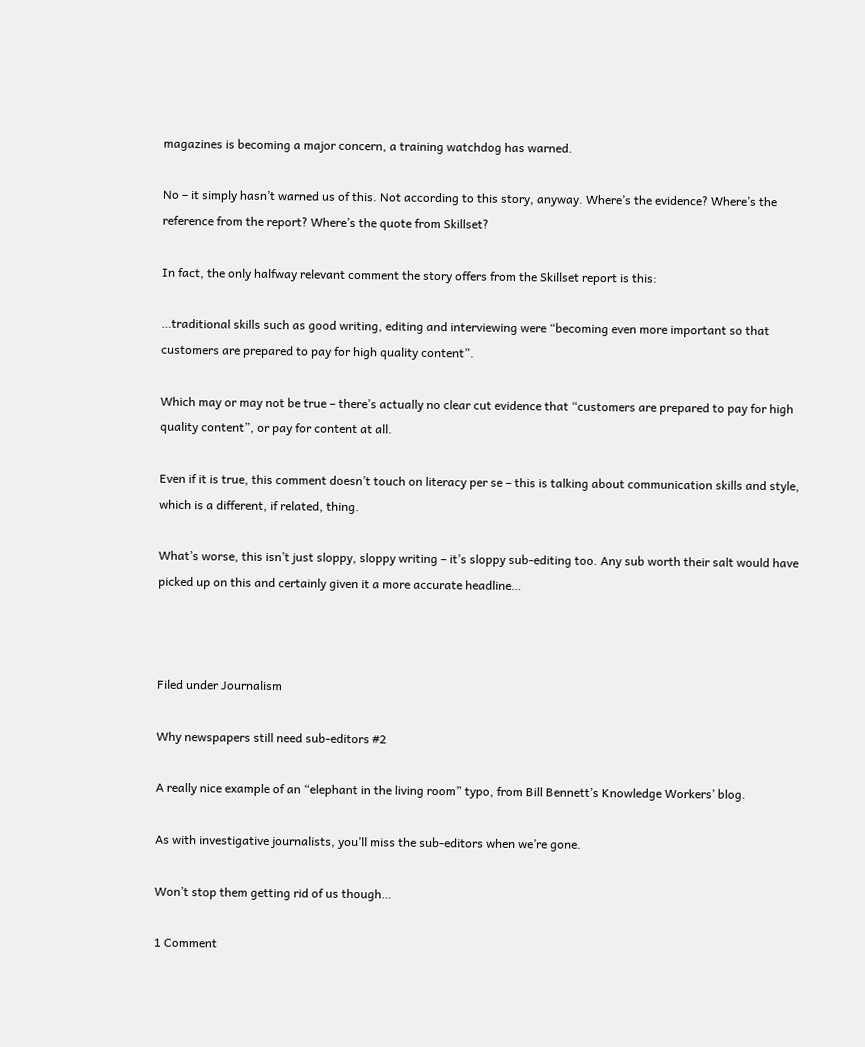magazines is becoming a major concern, a training watchdog has warned.

No – it simply hasn’t warned us of this. Not according to this story, anyway. Where’s the evidence? Where’s the reference from the report? Where’s the quote from Skillset?

In fact, the only halfway relevant comment the story offers from the Skillset report is this:

…traditional skills such as good writing, editing and interviewing were “becoming even more important so that customers are prepared to pay for high quality content”.

Which may or may not be true – there’s actually no clear cut evidence that “customers are prepared to pay for high quality content”, or pay for content at all.

Even if it is true, this comment doesn’t touch on literacy per se – this is talking about communication skills and style, which is a different, if related, thing.

What’s worse, this isn’t just sloppy, sloppy writing – it’s sloppy sub-editing too. Any sub worth their salt would have picked up on this and certainly given it a more accurate headline…



Filed under Journalism

Why newspapers still need sub-editors #2

A really nice example of an “elephant in the living room” typo, from Bill Bennett’s Knowledge Workers’ blog.

As with investigative journalists, you’ll miss the sub-editors when we’re gone.

Won’t stop them getting rid of us though…

1 Comment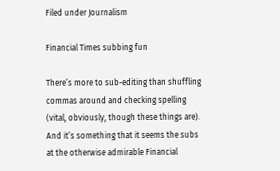Filed under Journalism

Financial Times subbing fun

There’s more to sub-editing than shuffling commas around and checking spelling (vital, obviously, though these things are). And it’s something that it seems the subs at the otherwise admirable Financial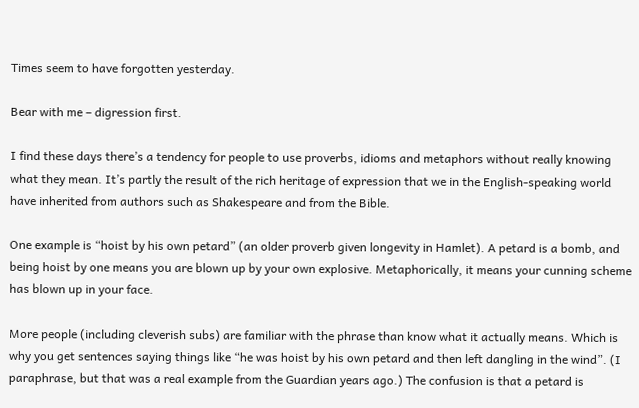Times seem to have forgotten yesterday.

Bear with me – digression first.

I find these days there’s a tendency for people to use proverbs, idioms and metaphors without really knowing what they mean. It’s partly the result of the rich heritage of expression that we in the English-speaking world have inherited from authors such as Shakespeare and from the Bible.

One example is “hoist by his own petard” (an older proverb given longevity in Hamlet). A petard is a bomb, and being hoist by one means you are blown up by your own explosive. Metaphorically, it means your cunning scheme has blown up in your face.

More people (including cleverish subs) are familiar with the phrase than know what it actually means. Which is why you get sentences saying things like “he was hoist by his own petard and then left dangling in the wind”. (I paraphrase, but that was a real example from the Guardian years ago.) The confusion is that a petard is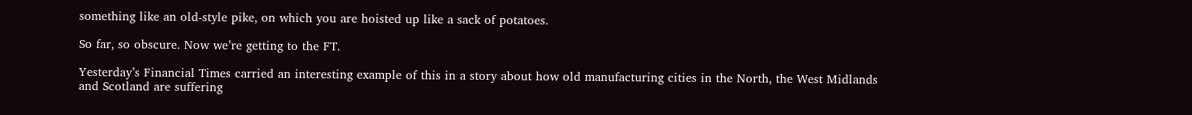something like an old-style pike, on which you are hoisted up like a sack of potatoes.

So far, so obscure. Now we’re getting to the FT.

Yesterday’s Financial Times carried an interesting example of this in a story about how old manufacturing cities in the North, the West Midlands and Scotland are suffering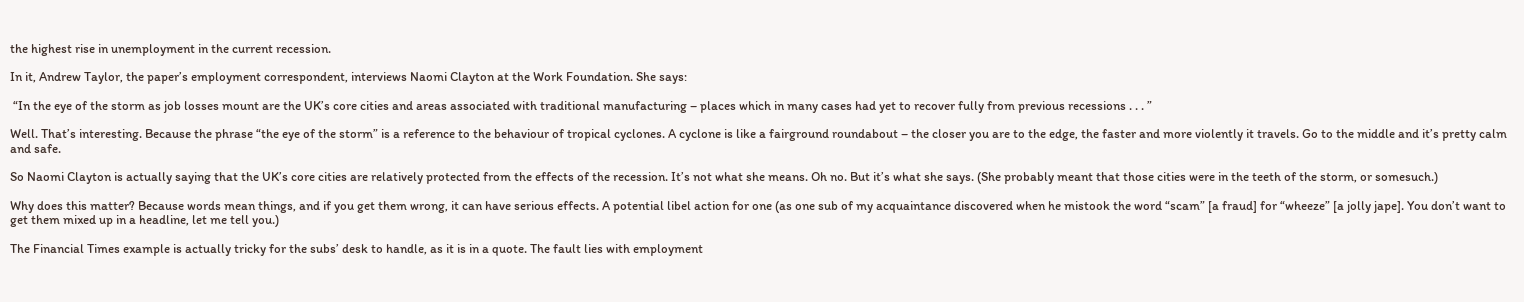the highest rise in unemployment in the current recession.

In it, Andrew Taylor, the paper’s employment correspondent, interviews Naomi Clayton at the Work Foundation. She says:

 “In the eye of the storm as job losses mount are the UK’s core cities and areas associated with traditional manufacturing – places which in many cases had yet to recover fully from previous recessions . . . ”

Well. That’s interesting. Because the phrase “the eye of the storm” is a reference to the behaviour of tropical cyclones. A cyclone is like a fairground roundabout – the closer you are to the edge, the faster and more violently it travels. Go to the middle and it’s pretty calm and safe.

So Naomi Clayton is actually saying that the UK’s core cities are relatively protected from the effects of the recession. It’s not what she means. Oh no. But it’s what she says. (She probably meant that those cities were in the teeth of the storm, or somesuch.)

Why does this matter? Because words mean things, and if you get them wrong, it can have serious effects. A potential libel action for one (as one sub of my acquaintance discovered when he mistook the word “scam” [a fraud] for “wheeze” [a jolly jape]. You don’t want to get them mixed up in a headline, let me tell you.)

The Financial Times example is actually tricky for the subs’ desk to handle, as it is in a quote. The fault lies with employment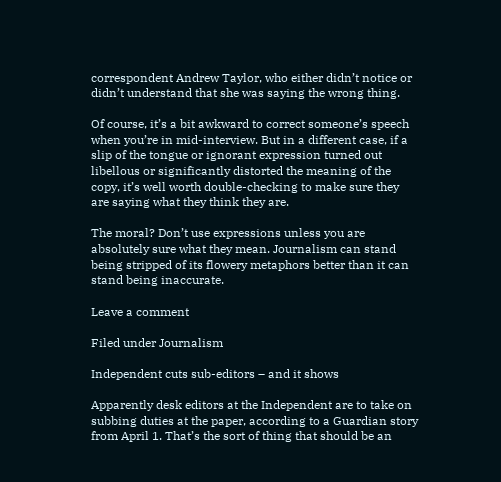correspondent Andrew Taylor, who either didn’t notice or didn’t understand that she was saying the wrong thing.

Of course, it’s a bit awkward to correct someone’s speech when you’re in mid-interview. But in a different case, if a slip of the tongue or ignorant expression turned out libellous or significantly distorted the meaning of the copy, it’s well worth double-checking to make sure they are saying what they think they are.

The moral? Don’t use expressions unless you are absolutely sure what they mean. Journalism can stand being stripped of its flowery metaphors better than it can stand being inaccurate.

Leave a comment

Filed under Journalism

Independent cuts sub-editors – and it shows

Apparently desk editors at the Independent are to take on subbing duties at the paper, according to a Guardian story from April 1. That’s the sort of thing that should be an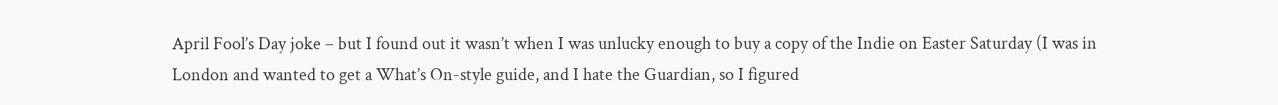April Fool’s Day joke – but I found out it wasn’t when I was unlucky enough to buy a copy of the Indie on Easter Saturday (I was in London and wanted to get a What’s On-style guide, and I hate the Guardian, so I figured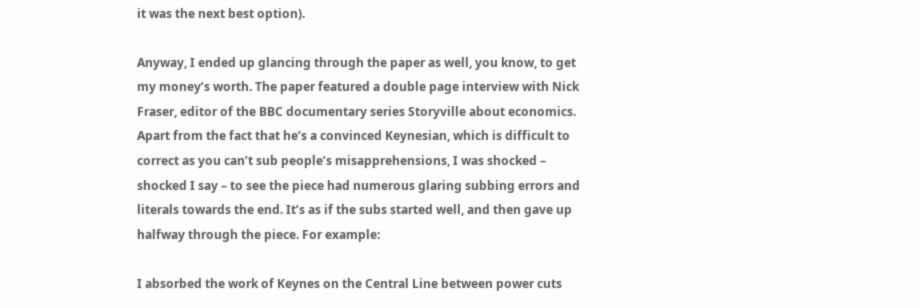it was the next best option).

Anyway, I ended up glancing through the paper as well, you know, to get my money’s worth. The paper featured a double page interview with Nick Fraser, editor of the BBC documentary series Storyville about economics. Apart from the fact that he’s a convinced Keynesian, which is difficult to correct as you can’t sub people’s misapprehensions, I was shocked – shocked I say – to see the piece had numerous glaring subbing errors and literals towards the end. It’s as if the subs started well, and then gave up halfway through the piece. For example:

I absorbed the work of Keynes on the Central Line between power cuts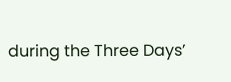during the Three Days’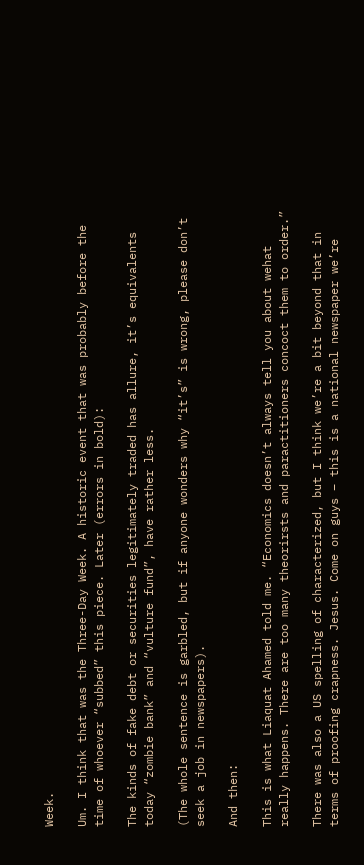Week.

Um. I think that was the Three-Day Week. A historic event that was probably before the time of whoever “subbed” this piece. Later (errors in bold):

The kinds of fake debt or securities legitimately traded has allure, it’s equivalents today “zombie bank” and “vulture fund”, have rather less.

(The whole sentence is garbled, but if anyone wonders why “it’s” is wrong, please don’t seek a job in newspapers).

And then:

This is what Liaquat Ahamed told me. “Economics doesn’t always tell you about wehat really happens. There are too many theorirsts and paractitioners concoct them to order.”

There was also a US spelling of characterized, but I think we’re a bit beyond that in terms of proofing crapness. Jesus. Come on guys – this is a national newspaper we’re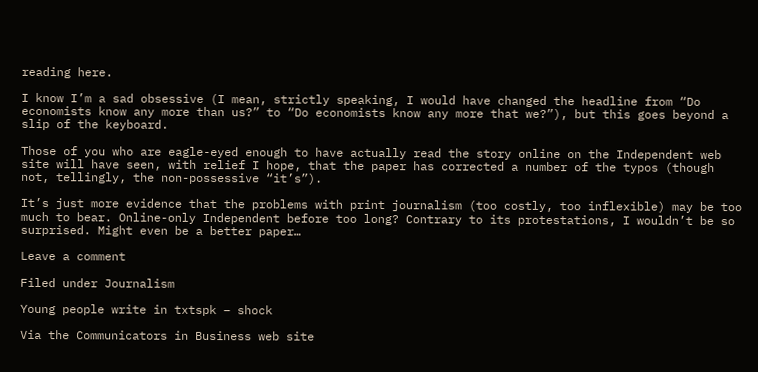reading here.

I know I’m a sad obsessive (I mean, strictly speaking, I would have changed the headline from “Do economists know any more than us?” to “Do economists know any more that we?”), but this goes beyond a slip of the keyboard.

Those of you who are eagle-eyed enough to have actually read the story online on the Independent web site will have seen, with relief I hope, that the paper has corrected a number of the typos (though not, tellingly, the non-possessive “it’s”).

It’s just more evidence that the problems with print journalism (too costly, too inflexible) may be too much to bear. Online-only Independent before too long? Contrary to its protestations, I wouldn’t be so surprised. Might even be a better paper…

Leave a comment

Filed under Journalism

Young people write in txtspk – shock

Via the Communicators in Business web site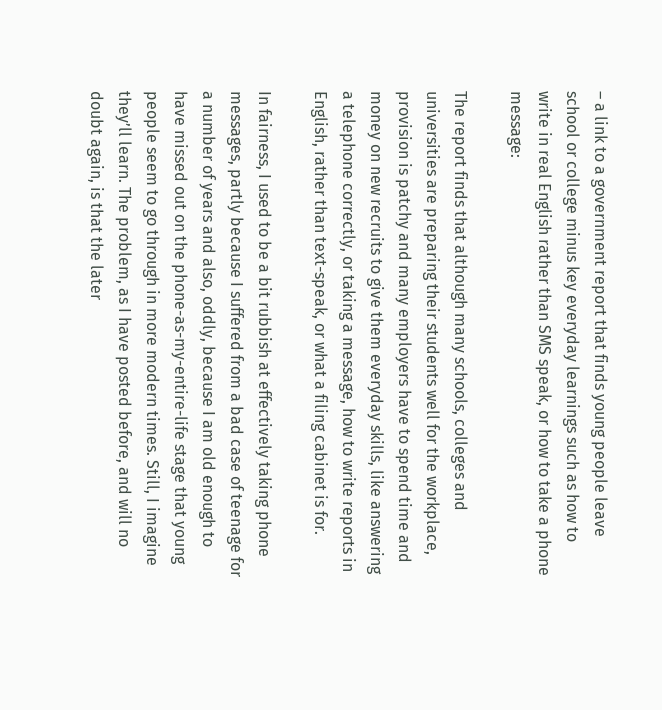– a link to a government report that finds young people leave school or college minus key everyday learnings such as how to write in real English rather than SMS speak, or how to take a phone message:

The report finds that although many schools, colleges and universities are preparing their students well for the workplace, provision is patchy and many employers have to spend time and money on new recruits to give them everyday skills, like answering a telephone correctly, or taking a message, how to write reports in English, rather than text-speak, or what a filing cabinet is for.

In fairness, I used to be a bit rubbish at effectively taking phone messages, partly because I suffered from a bad case of teenage for a number of years and also, oddly, because I am old enough to have missed out on the phone-as-my-entire-life stage that young people seem to go through in more modern times. Still, I imagine they’ll learn. The problem, as I have posted before, and will no doubt again, is that the later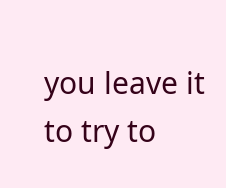you leave it to try to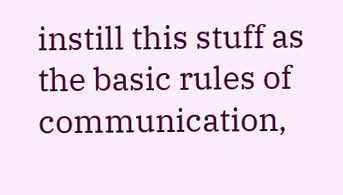instill this stuff as the basic rules of communication,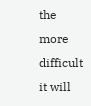the more difficult it will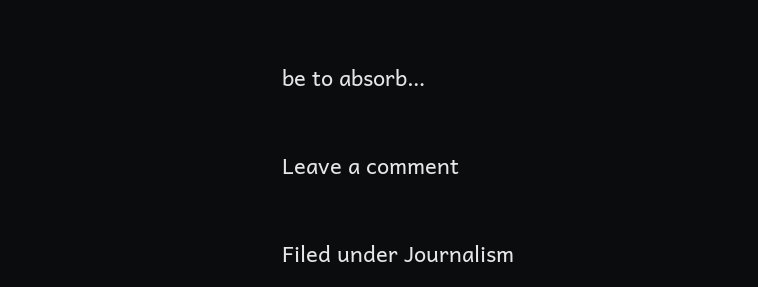be to absorb…

Leave a comment

Filed under Journalism